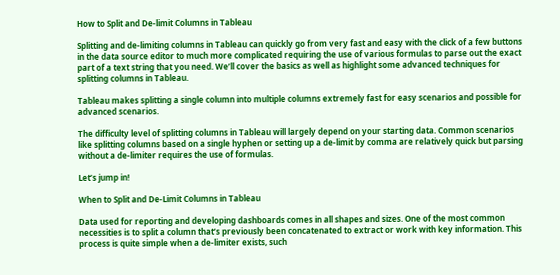How to Split and De-limit Columns in Tableau

Splitting and de-limiting columns in Tableau can quickly go from very fast and easy with the click of a few buttons in the data source editor to much more complicated requiring the use of various formulas to parse out the exact part of a text string that you need. We’ll cover the basics as well as highlight some advanced techniques for splitting columns in Tableau.

Tableau makes splitting a single column into multiple columns extremely fast for easy scenarios and possible for advanced scenarios.

The difficulty level of splitting columns in Tableau will largely depend on your starting data. Common scenarios like splitting columns based on a single hyphen or setting up a de-limit by comma are relatively quick but parsing without a de-limiter requires the use of formulas.

Let’s jump in!

When to Split and De-Limit Columns in Tableau

Data used for reporting and developing dashboards comes in all shapes and sizes. One of the most common necessities is to split a column that’s previously been concatenated to extract or work with key information. This process is quite simple when a de-limiter exists, such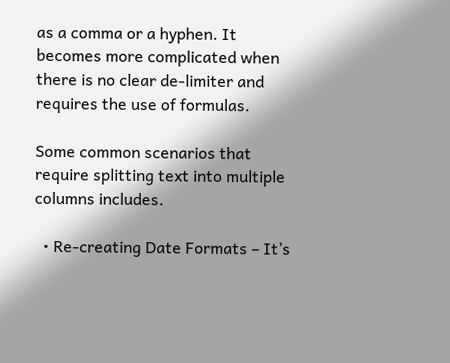as a comma or a hyphen. It becomes more complicated when there is no clear de-limiter and requires the use of formulas.

Some common scenarios that require splitting text into multiple columns includes.

  • Re-creating Date Formats – It’s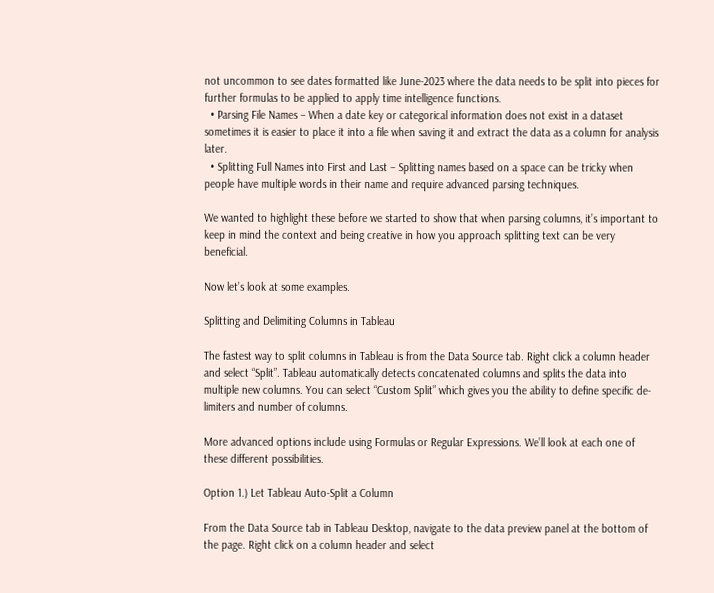not uncommon to see dates formatted like June-2023 where the data needs to be split into pieces for further formulas to be applied to apply time intelligence functions.
  • Parsing File Names – When a date key or categorical information does not exist in a dataset sometimes it is easier to place it into a file when saving it and extract the data as a column for analysis later.
  • Splitting Full Names into First and Last – Splitting names based on a space can be tricky when people have multiple words in their name and require advanced parsing techniques.

We wanted to highlight these before we started to show that when parsing columns, it’s important to keep in mind the context and being creative in how you approach splitting text can be very beneficial.

Now let’s look at some examples.

Splitting and Delimiting Columns in Tableau

The fastest way to split columns in Tableau is from the Data Source tab. Right click a column header and select “Split”. Tableau automatically detects concatenated columns and splits the data into multiple new columns. You can select “Custom Split” which gives you the ability to define specific de-limiters and number of columns.

More advanced options include using Formulas or Regular Expressions. We’ll look at each one of these different possibilities.

Option 1.) Let Tableau Auto-Split a Column

From the Data Source tab in Tableau Desktop, navigate to the data preview panel at the bottom of the page. Right click on a column header and select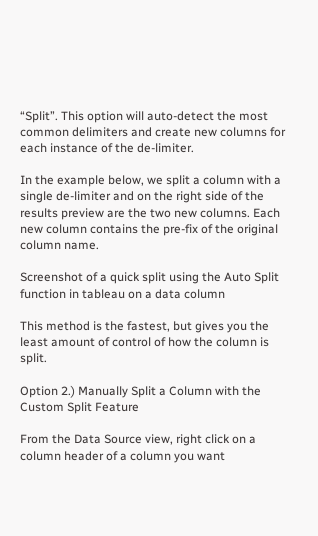“Split”. This option will auto-detect the most common delimiters and create new columns for each instance of the de-limiter.

In the example below, we split a column with a single de-limiter and on the right side of the results preview are the two new columns. Each new column contains the pre-fix of the original column name.

Screenshot of a quick split using the Auto Split function in tableau on a data column

This method is the fastest, but gives you the least amount of control of how the column is split.

Option 2.) Manually Split a Column with the Custom Split Feature

From the Data Source view, right click on a column header of a column you want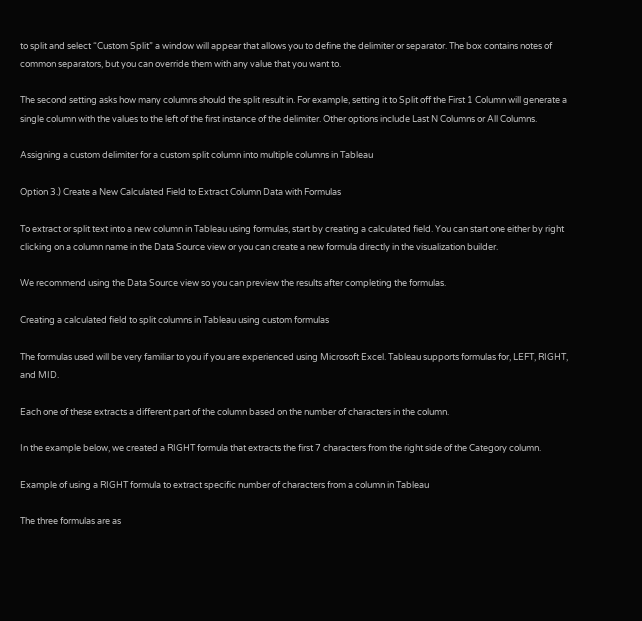to split and select “Custom Split” a window will appear that allows you to define the delimiter or separator. The box contains notes of common separators, but you can override them with any value that you want to.

The second setting asks how many columns should the split result in. For example, setting it to Split off the First 1 Column will generate a single column with the values to the left of the first instance of the delimiter. Other options include Last N Columns or All Columns.

Assigning a custom delimiter for a custom split column into multiple columns in Tableau

Option 3.) Create a New Calculated Field to Extract Column Data with Formulas

To extract or split text into a new column in Tableau using formulas, start by creating a calculated field. You can start one either by right clicking on a column name in the Data Source view or you can create a new formula directly in the visualization builder.

We recommend using the Data Source view so you can preview the results after completing the formulas.

Creating a calculated field to split columns in Tableau using custom formulas

The formulas used will be very familiar to you if you are experienced using Microsoft Excel. Tableau supports formulas for, LEFT, RIGHT, and MID.

Each one of these extracts a different part of the column based on the number of characters in the column.

In the example below, we created a RIGHT formula that extracts the first 7 characters from the right side of the Category column.

Example of using a RIGHT formula to extract specific number of characters from a column in Tableau

The three formulas are as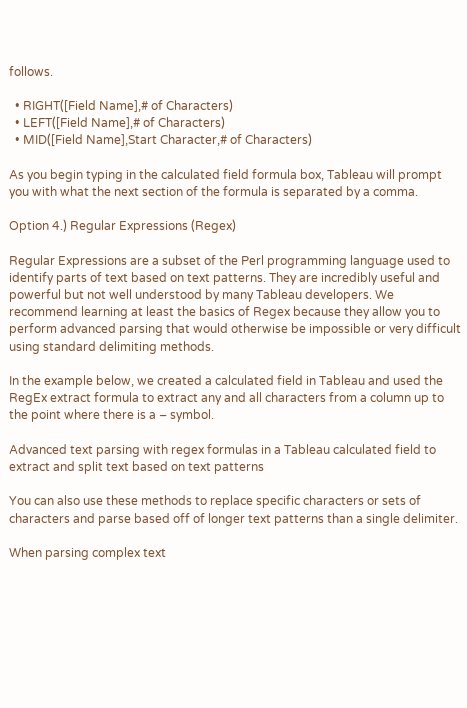follows.

  • RIGHT([Field Name],# of Characters)
  • LEFT([Field Name],# of Characters)
  • MID([Field Name],Start Character,# of Characters)

As you begin typing in the calculated field formula box, Tableau will prompt you with what the next section of the formula is separated by a comma.

Option 4.) Regular Expressions (Regex)

Regular Expressions are a subset of the Perl programming language used to identify parts of text based on text patterns. They are incredibly useful and powerful but not well understood by many Tableau developers. We recommend learning at least the basics of Regex because they allow you to perform advanced parsing that would otherwise be impossible or very difficult using standard delimiting methods.

In the example below, we created a calculated field in Tableau and used the RegEx extract formula to extract any and all characters from a column up to the point where there is a – symbol.

Advanced text parsing with regex formulas in a Tableau calculated field to extract and split text based on text patterns

You can also use these methods to replace specific characters or sets of characters and parse based off of longer text patterns than a single delimiter.

When parsing complex text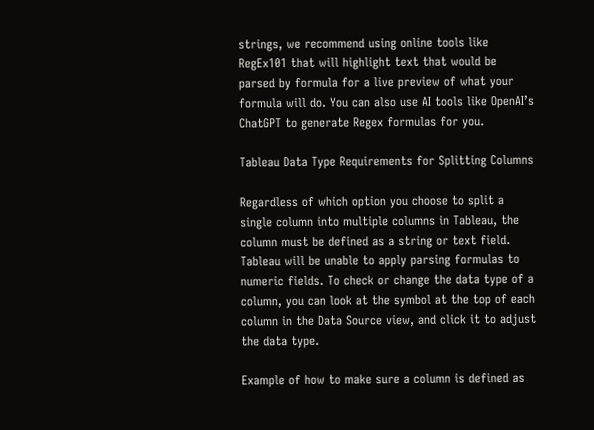strings, we recommend using online tools like RegEx101 that will highlight text that would be parsed by formula for a live preview of what your formula will do. You can also use AI tools like OpenAI’s ChatGPT to generate Regex formulas for you.

Tableau Data Type Requirements for Splitting Columns

Regardless of which option you choose to split a single column into multiple columns in Tableau, the column must be defined as a string or text field. Tableau will be unable to apply parsing formulas to numeric fields. To check or change the data type of a column, you can look at the symbol at the top of each column in the Data Source view, and click it to adjust the data type.

Example of how to make sure a column is defined as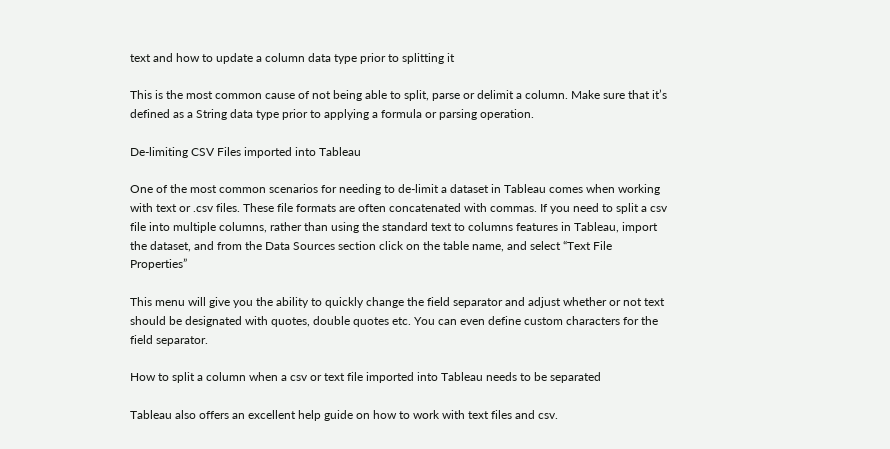text and how to update a column data type prior to splitting it

This is the most common cause of not being able to split, parse or delimit a column. Make sure that it’s defined as a String data type prior to applying a formula or parsing operation.

De-limiting CSV Files imported into Tableau

One of the most common scenarios for needing to de-limit a dataset in Tableau comes when working with text or .csv files. These file formats are often concatenated with commas. If you need to split a csv file into multiple columns, rather than using the standard text to columns features in Tableau, import the dataset, and from the Data Sources section click on the table name, and select “Text File Properties”

This menu will give you the ability to quickly change the field separator and adjust whether or not text should be designated with quotes, double quotes etc. You can even define custom characters for the field separator.

How to split a column when a csv or text file imported into Tableau needs to be separated

Tableau also offers an excellent help guide on how to work with text files and csv.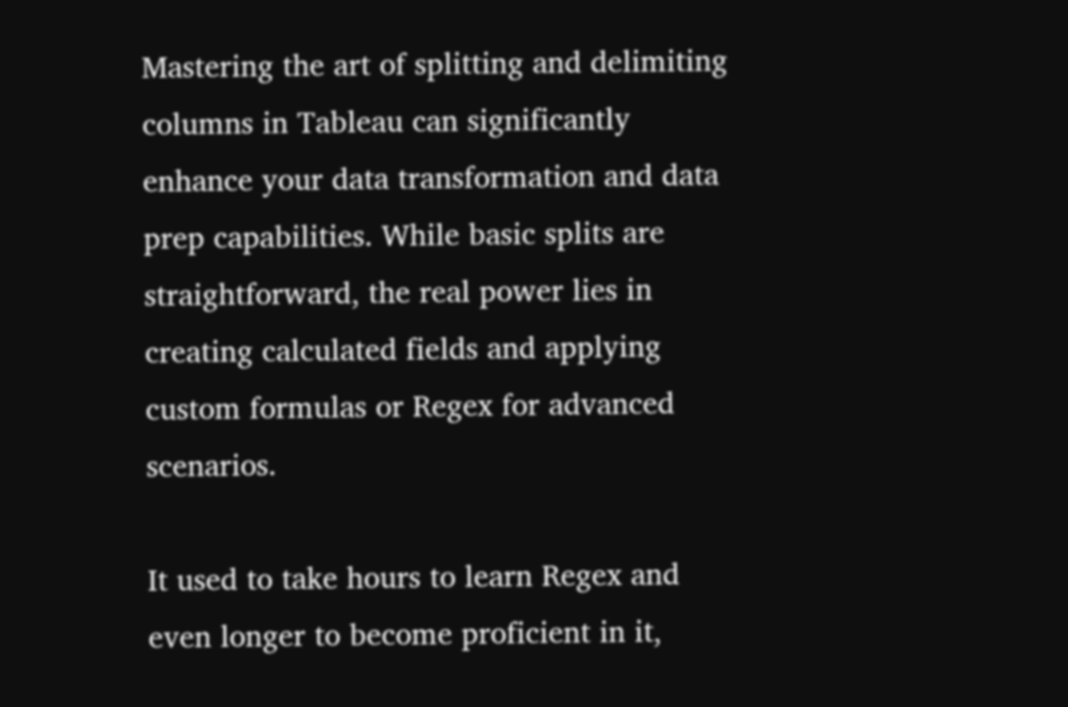Mastering the art of splitting and delimiting columns in Tableau can significantly enhance your data transformation and data prep capabilities. While basic splits are straightforward, the real power lies in creating calculated fields and applying custom formulas or Regex for advanced scenarios.

It used to take hours to learn Regex and even longer to become proficient in it,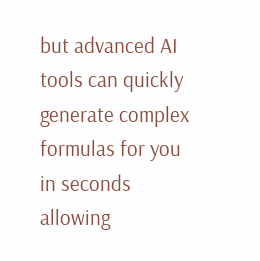but advanced AI tools can quickly generate complex formulas for you in seconds allowing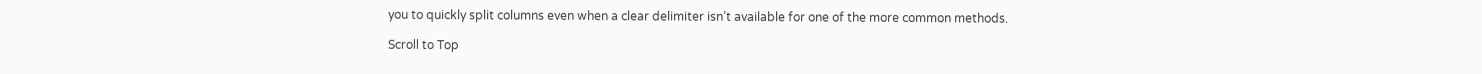you to quickly split columns even when a clear delimiter isn’t available for one of the more common methods.

Scroll to Top